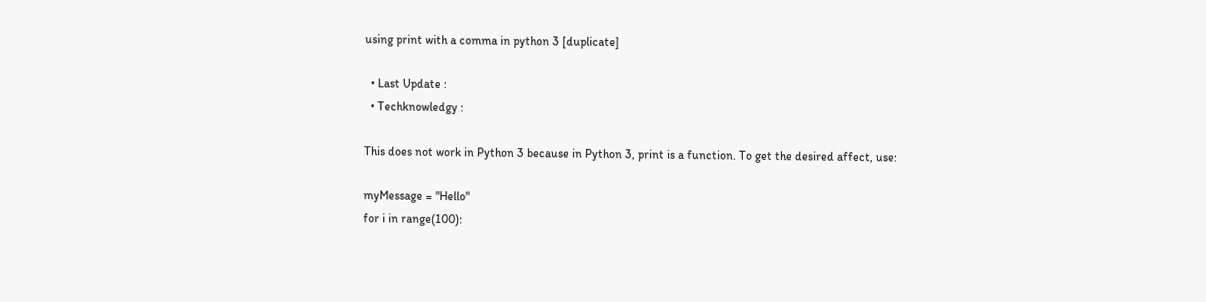using print with a comma in python 3 [duplicate]

  • Last Update :
  • Techknowledgy :

This does not work in Python 3 because in Python 3, print is a function. To get the desired affect, use:

myMessage = "Hello"
for i in range(100):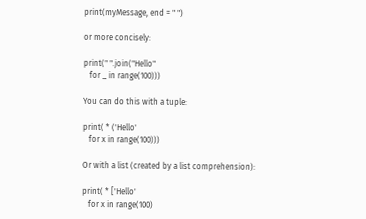print(myMessage, end = " ")

or more concisely:

print(" ".join("Hello"
   for _ in range(100)))

You can do this with a tuple:

print( * ('Hello'
   for x in range(100)))

Or with a list (created by a list comprehension):

print( * ['Hello'
   for x in range(100)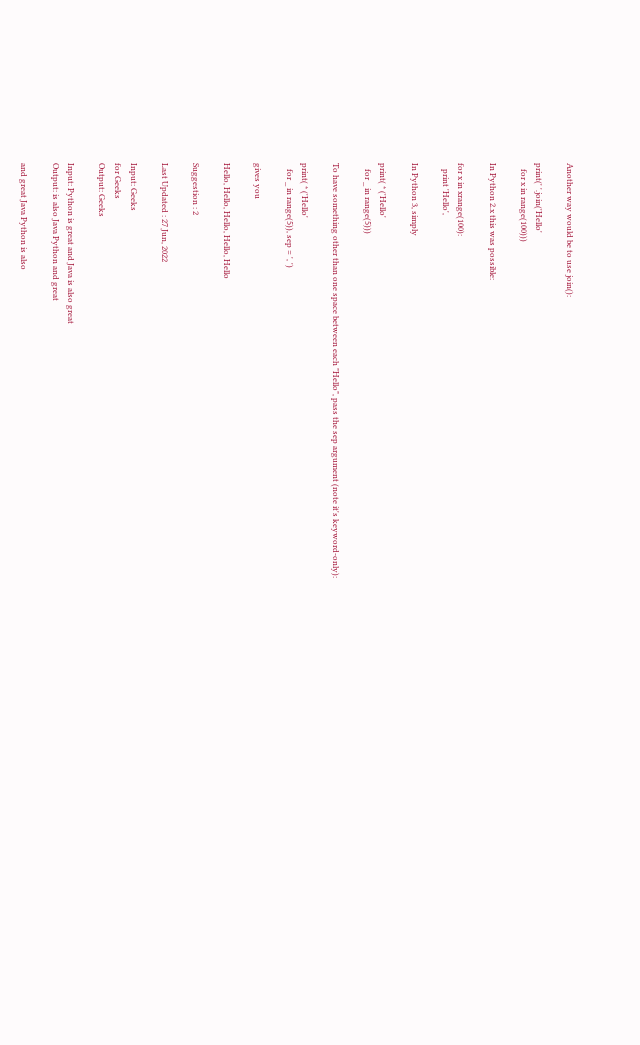Another way would be to use join():

print(' '.join('Hello'
   for x in range(100)))

In Python 2.x this was possible:

for x in xrange(100):
   print 'Hello',

In Python 3, simply

print( * ('Hello'
   for _ in range(5)))

To have something other than one space between each "Hello", pass the sep argument (note it's keyword-only):

print( * ('Hello'
   for _ in range(5)), sep = ', ')

gives you

Hello, Hello, Hello, Hello, Hello

Suggestion : 2

Last Updated : 27 Jun, 2022

Input: Geeks
for Geeks
Output: Geeks

Input: Python is great and Java is also great
Output: is also Java Python and great

and great Java Python is also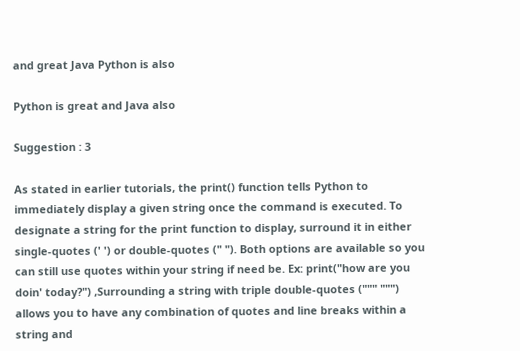and great Java Python is also

Python is great and Java also

Suggestion : 3

As stated in earlier tutorials, the print() function tells Python to immediately display a given string once the command is executed. To designate a string for the print function to display, surround it in either single-quotes (' ') or double-quotes (" "). Both options are available so you can still use quotes within your string if need be. Ex: print("how are you doin' today?") ,Surrounding a string with triple double-quotes (""" """) allows you to have any combination of quotes and line breaks within a string and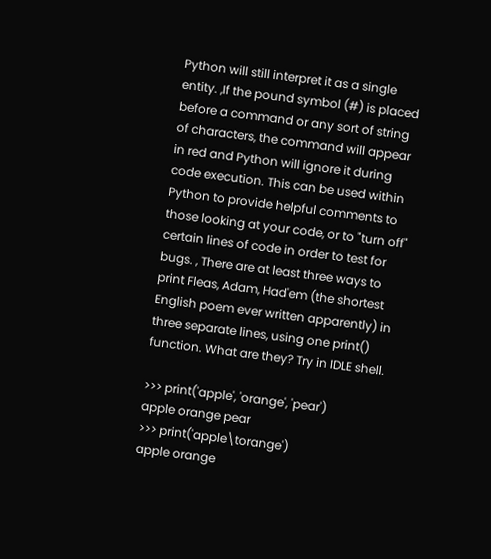Python will still interpret it as a single entity. ,If the pound symbol (#) is placed before a command or any sort of string of characters, the command will appear in red and Python will ignore it during code execution. This can be used within Python to provide helpful comments to those looking at your code, or to "turn off" certain lines of code in order to test for bugs. , There are at least three ways to print Fleas, Adam, Had'em (the shortest English poem ever written apparently) in three separate lines, using one print() function. What are they? Try in IDLE shell.

>>> print('apple', 'orange', 'pear')
apple orange pear
>>> print('apple\torange')
apple orange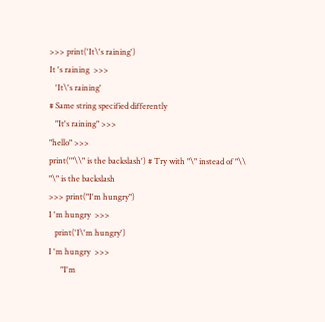>>> print('It\'s raining')
It 's raining  >>>
   'It\'s raining'
# Same string specified differently
   "It's raining" >>>
"hello" >>>
print('"\\" is the backslash') # Try with "\" instead of "\\
"\" is the backslash
>>> print("I'm hungry")
I 'm hungry  >>>
   print('I\'m hungry')
I 'm hungry  >>>
      "I'm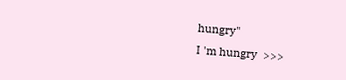hungry"
I 'm hungry  >>>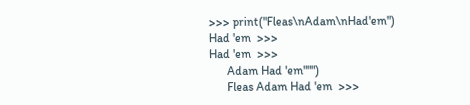>>> print("Fleas\nAdam\nHad'em")
Had 'em  >>>
Had 'em  >>>
      Adam Had 'em""")
      Fleas Adam Had 'em  >>>